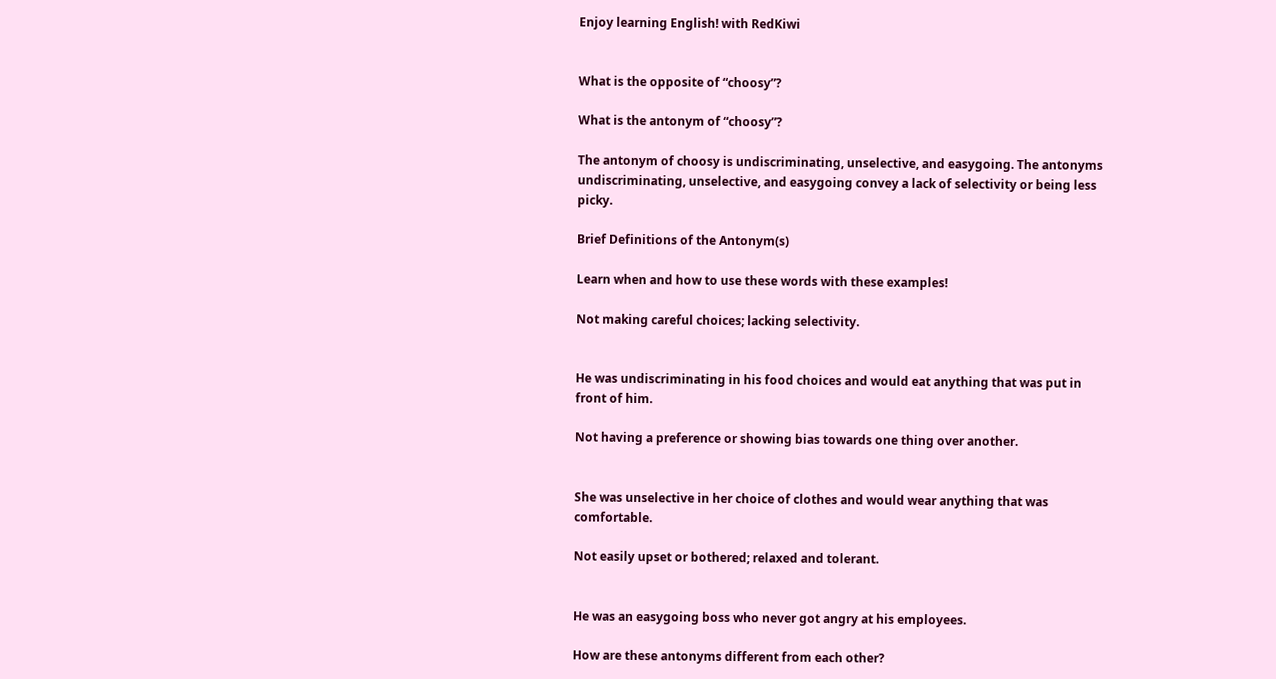Enjoy learning English! with RedKiwi


What is the opposite of “choosy”?

What is the antonym of “choosy”?

The antonym of choosy is undiscriminating, unselective, and easygoing. The antonyms undiscriminating, unselective, and easygoing convey a lack of selectivity or being less picky.

Brief Definitions of the Antonym(s)

Learn when and how to use these words with these examples!

Not making careful choices; lacking selectivity.


He was undiscriminating in his food choices and would eat anything that was put in front of him.

Not having a preference or showing bias towards one thing over another.


She was unselective in her choice of clothes and would wear anything that was comfortable.

Not easily upset or bothered; relaxed and tolerant.


He was an easygoing boss who never got angry at his employees.

How are these antonyms different from each other?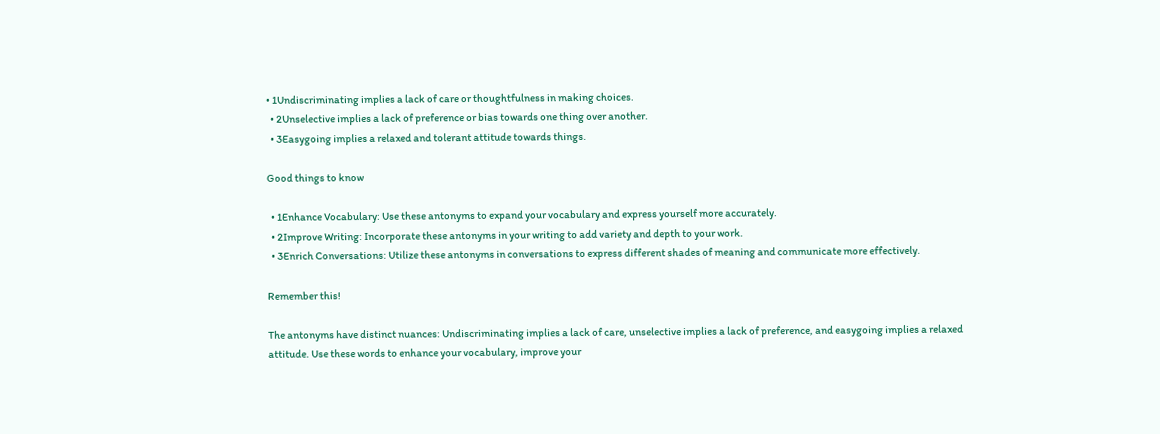• 1Undiscriminating implies a lack of care or thoughtfulness in making choices.
  • 2Unselective implies a lack of preference or bias towards one thing over another.
  • 3Easygoing implies a relaxed and tolerant attitude towards things.

Good things to know

  • 1Enhance Vocabulary: Use these antonyms to expand your vocabulary and express yourself more accurately.
  • 2Improve Writing: Incorporate these antonyms in your writing to add variety and depth to your work.
  • 3Enrich Conversations: Utilize these antonyms in conversations to express different shades of meaning and communicate more effectively.

Remember this!

The antonyms have distinct nuances: Undiscriminating implies a lack of care, unselective implies a lack of preference, and easygoing implies a relaxed attitude. Use these words to enhance your vocabulary, improve your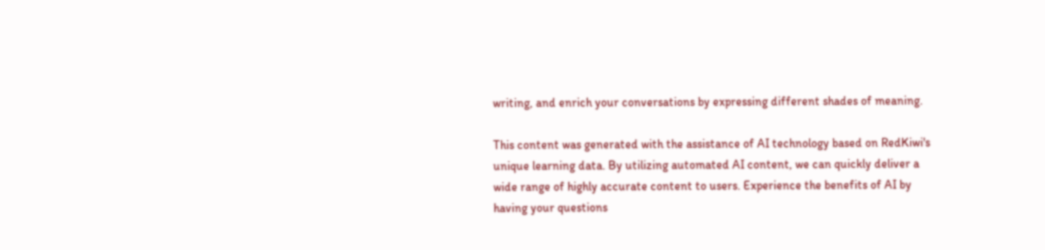writing, and enrich your conversations by expressing different shades of meaning.

This content was generated with the assistance of AI technology based on RedKiwi's unique learning data. By utilizing automated AI content, we can quickly deliver a wide range of highly accurate content to users. Experience the benefits of AI by having your questions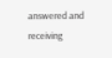answered and receiving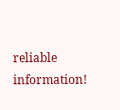reliable information!